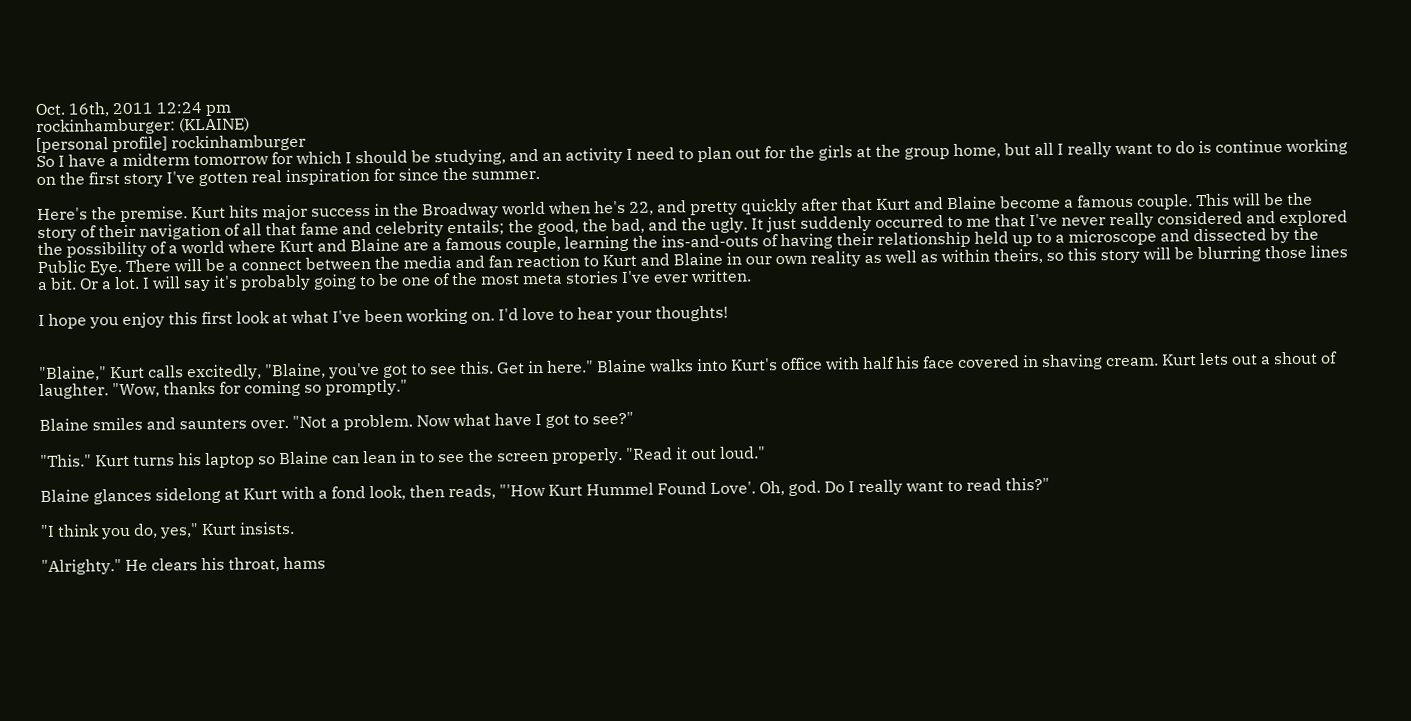Oct. 16th, 2011 12:24 pm
rockinhamburger: (KLAINE)
[personal profile] rockinhamburger
So I have a midterm tomorrow for which I should be studying, and an activity I need to plan out for the girls at the group home, but all I really want to do is continue working on the first story I've gotten real inspiration for since the summer.

Here's the premise. Kurt hits major success in the Broadway world when he's 22, and pretty quickly after that Kurt and Blaine become a famous couple. This will be the story of their navigation of all that fame and celebrity entails; the good, the bad, and the ugly. It just suddenly occurred to me that I've never really considered and explored the possibility of a world where Kurt and Blaine are a famous couple, learning the ins-and-outs of having their relationship held up to a microscope and dissected by the Public Eye. There will be a connect between the media and fan reaction to Kurt and Blaine in our own reality as well as within theirs, so this story will be blurring those lines a bit. Or a lot. I will say it's probably going to be one of the most meta stories I've ever written.

I hope you enjoy this first look at what I've been working on. I'd love to hear your thoughts!


"Blaine," Kurt calls excitedly, "Blaine, you've got to see this. Get in here." Blaine walks into Kurt's office with half his face covered in shaving cream. Kurt lets out a shout of laughter. "Wow, thanks for coming so promptly."

Blaine smiles and saunters over. "Not a problem. Now what have I got to see?"

"This." Kurt turns his laptop so Blaine can lean in to see the screen properly. "Read it out loud."

Blaine glances sidelong at Kurt with a fond look, then reads, "'How Kurt Hummel Found Love'. Oh, god. Do I really want to read this?"

"I think you do, yes," Kurt insists.

"Alrighty." He clears his throat, hams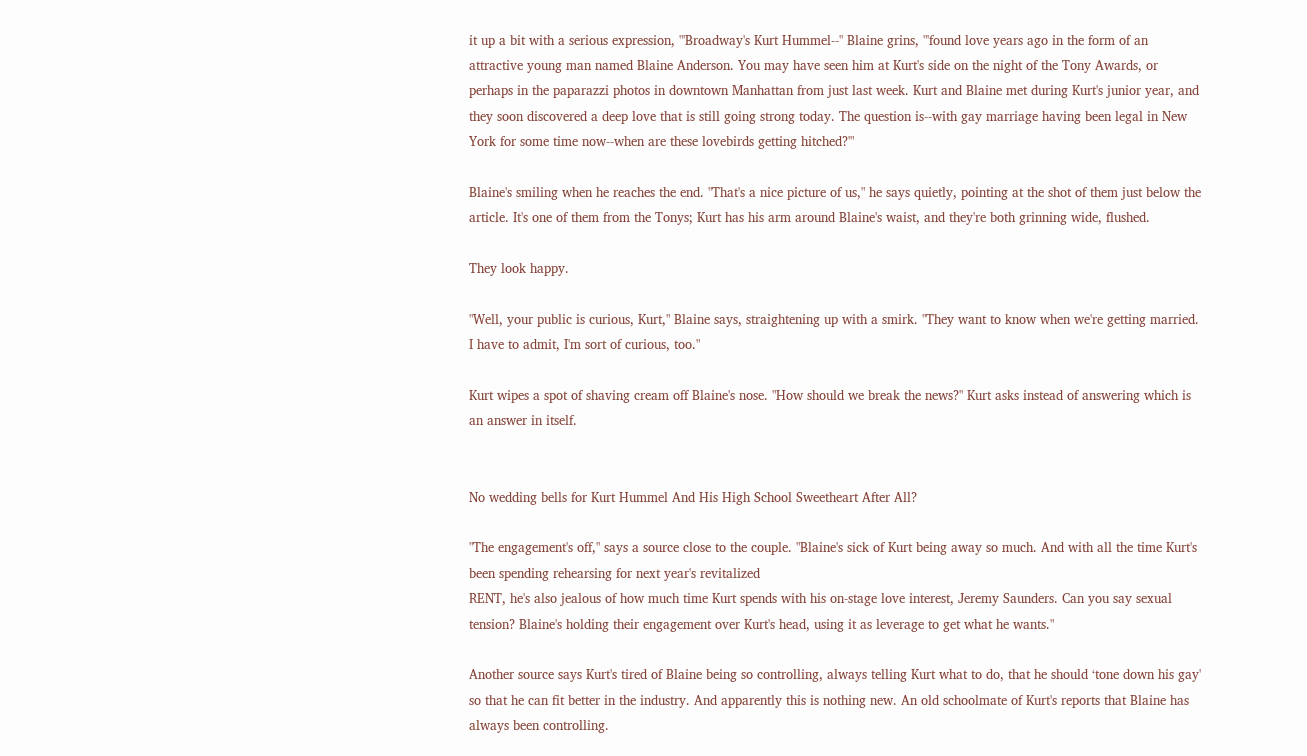it up a bit with a serious expression, "'Broadway's Kurt Hummel--" Blaine grins, "'found love years ago in the form of an attractive young man named Blaine Anderson. You may have seen him at Kurt's side on the night of the Tony Awards, or perhaps in the paparazzi photos in downtown Manhattan from just last week. Kurt and Blaine met during Kurt's junior year, and they soon discovered a deep love that is still going strong today. The question is--with gay marriage having been legal in New York for some time now--when are these lovebirds getting hitched?'"

Blaine's smiling when he reaches the end. "That's a nice picture of us," he says quietly, pointing at the shot of them just below the article. It's one of them from the Tonys; Kurt has his arm around Blaine's waist, and they're both grinning wide, flushed.

They look happy.

"Well, your public is curious, Kurt," Blaine says, straightening up with a smirk. "They want to know when we're getting married. I have to admit, I'm sort of curious, too."

Kurt wipes a spot of shaving cream off Blaine's nose. "How should we break the news?" Kurt asks instead of answering which is an answer in itself.


No wedding bells for Kurt Hummel And His High School Sweetheart After All?

"The engagement's off," says a source close to the couple. "Blaine's sick of Kurt being away so much. And with all the time Kurt's been spending rehearsing for next year's revitalized
RENT, he's also jealous of how much time Kurt spends with his on-stage love interest, Jeremy Saunders. Can you say sexual tension? Blaine's holding their engagement over Kurt's head, using it as leverage to get what he wants."

Another source says Kurt's tired of Blaine being so controlling, always telling Kurt what to do, that he should ‘tone down his gay' so that he can fit better in the industry. And apparently this is nothing new. An old schoolmate of Kurt's reports that Blaine has always been controlling.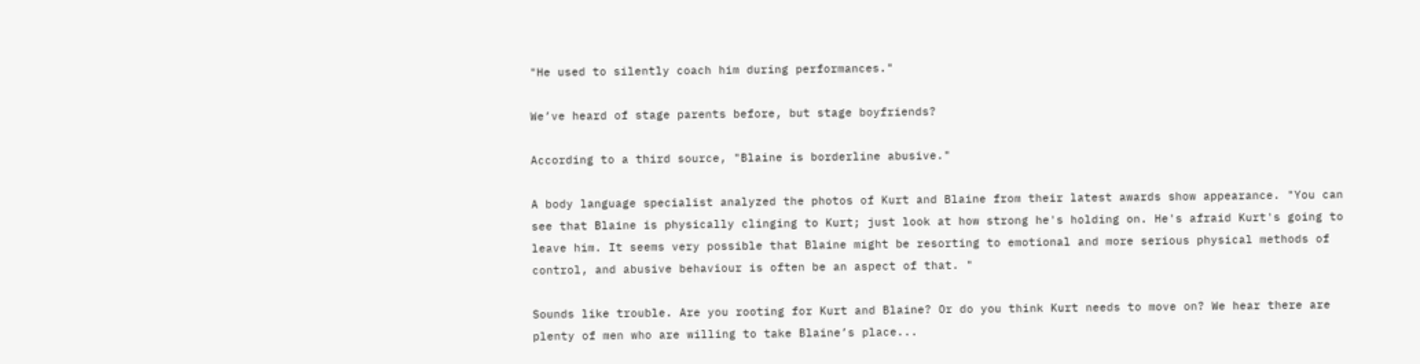"He used to silently coach him during performances."

We’ve heard of stage parents before, but stage boyfriends?

According to a third source, "Blaine is borderline abusive."

A body language specialist analyzed the photos of Kurt and Blaine from their latest awards show appearance. "You can see that Blaine is physically clinging to Kurt; just look at how strong he's holding on. He's afraid Kurt's going to leave him. It seems very possible that Blaine might be resorting to emotional and more serious physical methods of control, and abusive behaviour is often be an aspect of that. "

Sounds like trouble. Are you rooting for Kurt and Blaine? Or do you think Kurt needs to move on? We hear there are plenty of men who are willing to take Blaine’s place...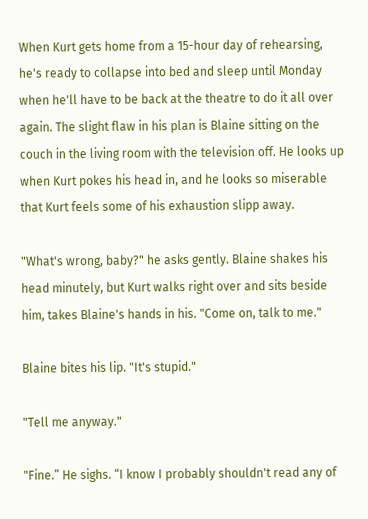When Kurt gets home from a 15-hour day of rehearsing, he's ready to collapse into bed and sleep until Monday when he'll have to be back at the theatre to do it all over again. The slight flaw in his plan is Blaine sitting on the couch in the living room with the television off. He looks up when Kurt pokes his head in, and he looks so miserable that Kurt feels some of his exhaustion slipp away.

"What's wrong, baby?" he asks gently. Blaine shakes his head minutely, but Kurt walks right over and sits beside him, takes Blaine's hands in his. "Come on, talk to me."

Blaine bites his lip. "It's stupid."

"Tell me anyway."

"Fine.” He sighs. “I know I probably shouldn't read any of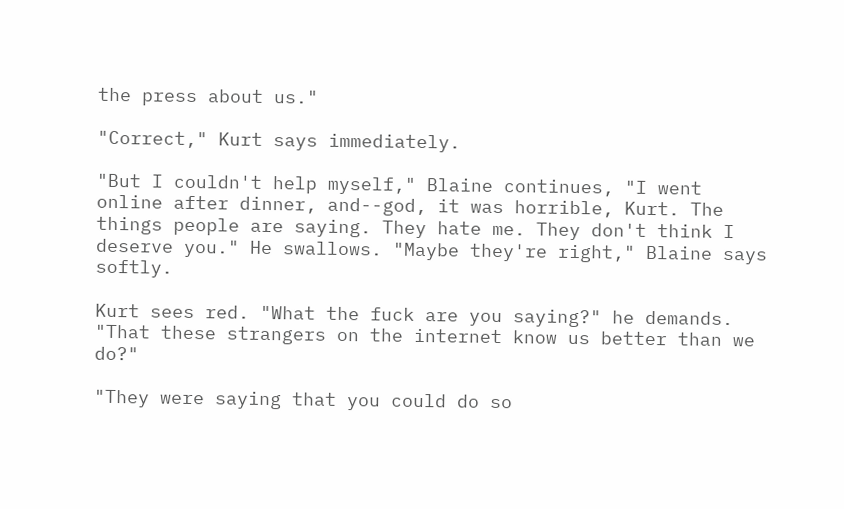the press about us."

"Correct," Kurt says immediately.

"But I couldn't help myself," Blaine continues, "I went online after dinner, and--god, it was horrible, Kurt. The things people are saying. They hate me. They don't think I deserve you." He swallows. "Maybe they're right," Blaine says softly.

Kurt sees red. "What the fuck are you saying?" he demands. "That these strangers on the internet know us better than we do?"

"They were saying that you could do so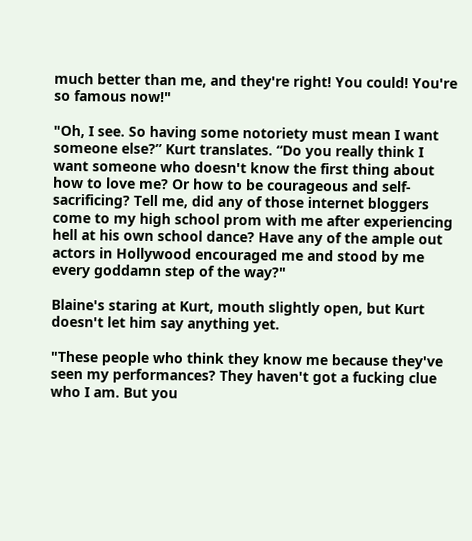much better than me, and they're right! You could! You're so famous now!"

"Oh, I see. So having some notoriety must mean I want someone else?” Kurt translates. “Do you really think I want someone who doesn't know the first thing about how to love me? Or how to be courageous and self-sacrificing? Tell me, did any of those internet bloggers come to my high school prom with me after experiencing hell at his own school dance? Have any of the ample out actors in Hollywood encouraged me and stood by me every goddamn step of the way?"

Blaine's staring at Kurt, mouth slightly open, but Kurt doesn't let him say anything yet.

"These people who think they know me because they've seen my performances? They haven't got a fucking clue who I am. But you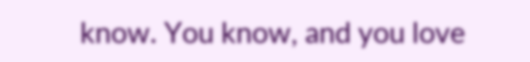know. You know, and you love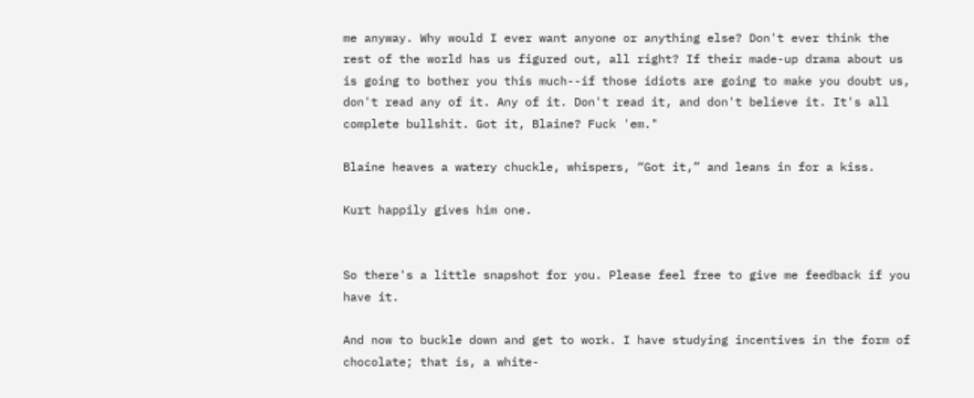me anyway. Why would I ever want anyone or anything else? Don't ever think the rest of the world has us figured out, all right? If their made-up drama about us is going to bother you this much--if those idiots are going to make you doubt us, don't read any of it. Any of it. Don't read it, and don't believe it. It's all complete bullshit. Got it, Blaine? Fuck 'em."

Blaine heaves a watery chuckle, whispers, “Got it,” and leans in for a kiss.

Kurt happily gives him one.


So there's a little snapshot for you. Please feel free to give me feedback if you have it.

And now to buckle down and get to work. I have studying incentives in the form of chocolate; that is, a white-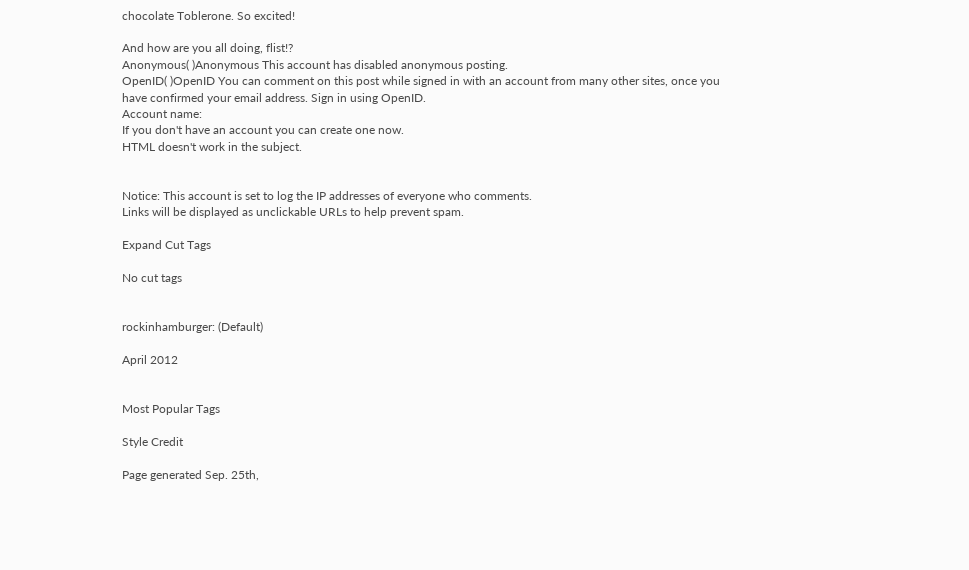chocolate Toblerone. So excited!

And how are you all doing, flist!?
Anonymous( )Anonymous This account has disabled anonymous posting.
OpenID( )OpenID You can comment on this post while signed in with an account from many other sites, once you have confirmed your email address. Sign in using OpenID.
Account name:
If you don't have an account you can create one now.
HTML doesn't work in the subject.


Notice: This account is set to log the IP addresses of everyone who comments.
Links will be displayed as unclickable URLs to help prevent spam.

Expand Cut Tags

No cut tags


rockinhamburger: (Default)

April 2012


Most Popular Tags

Style Credit

Page generated Sep. 25th,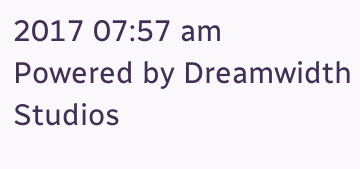2017 07:57 am
Powered by Dreamwidth Studios